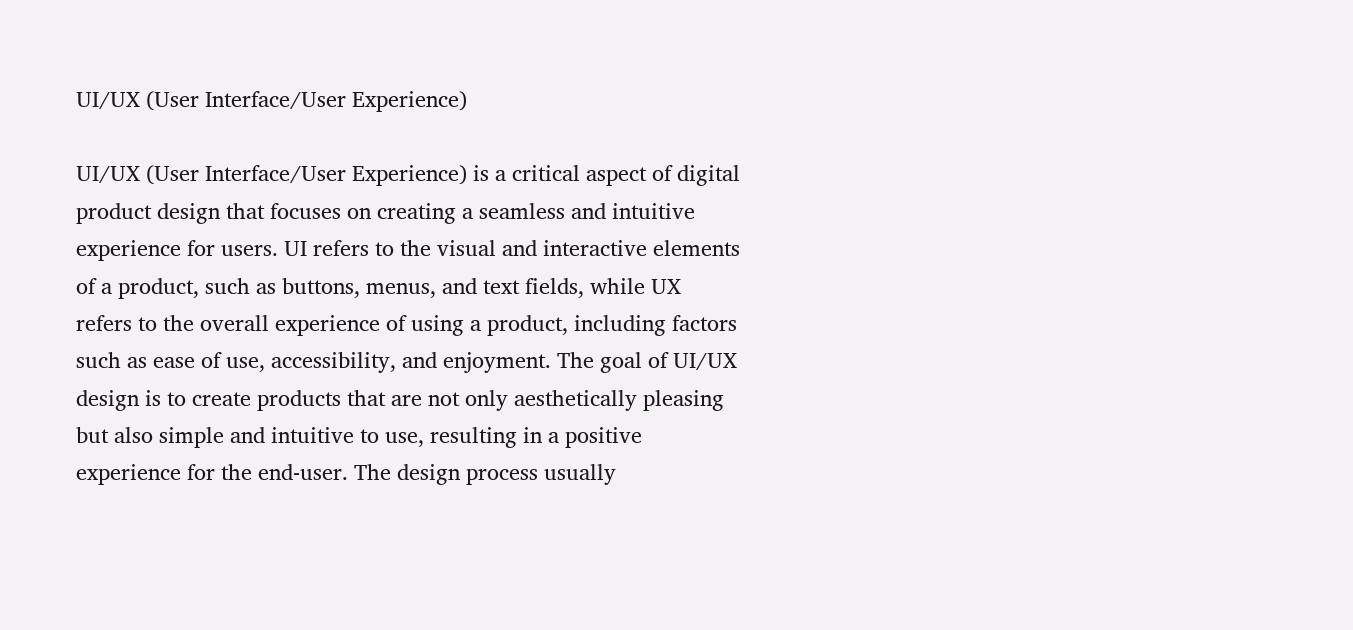UI/UX (User Interface/User Experience)

UI/UX (User Interface/User Experience) is a critical aspect of digital product design that focuses on creating a seamless and intuitive experience for users. UI refers to the visual and interactive elements of a product, such as buttons, menus, and text fields, while UX refers to the overall experience of using a product, including factors such as ease of use, accessibility, and enjoyment. The goal of UI/UX design is to create products that are not only aesthetically pleasing but also simple and intuitive to use, resulting in a positive experience for the end-user. The design process usually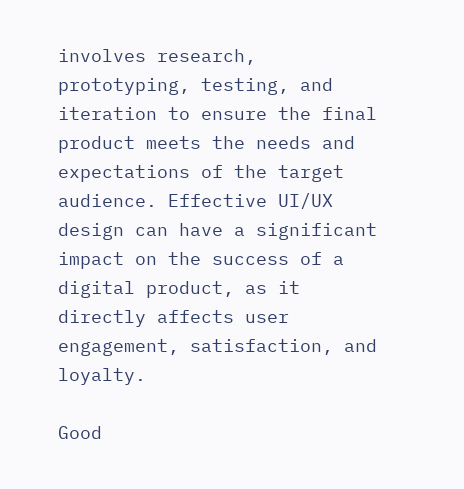involves research, prototyping, testing, and iteration to ensure the final product meets the needs and expectations of the target audience. Effective UI/UX design can have a significant impact on the success of a digital product, as it directly affects user engagement, satisfaction, and loyalty.

Good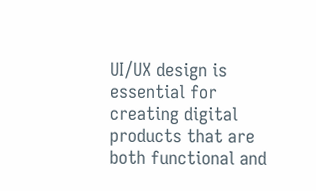UI/UX design is essential for creating digital products that are both functional and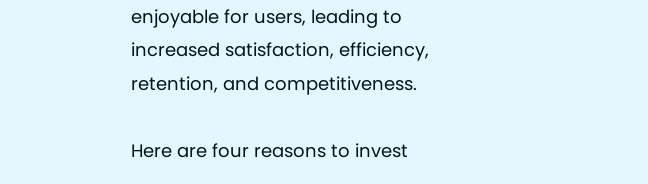enjoyable for users, leading to increased satisfaction, efficiency, retention, and competitiveness.

Here are four reasons to invest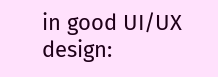in good UI/UX design: